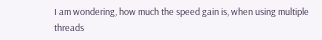I am wondering, how much the speed gain is, when using multiple threads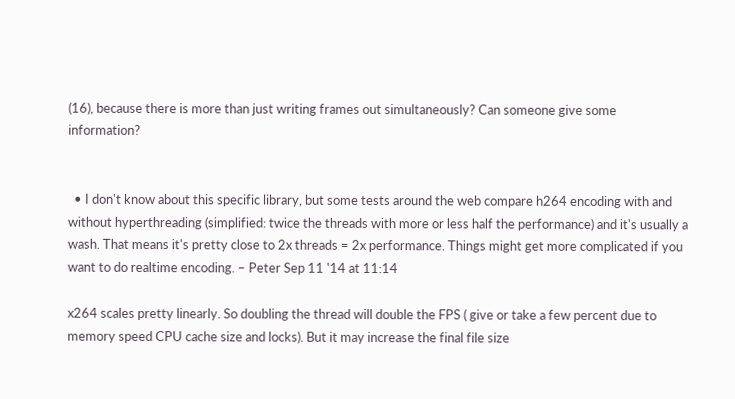(16), because there is more than just writing frames out simultaneously? Can someone give some information?


  • I don't know about this specific library, but some tests around the web compare h264 encoding with and without hyperthreading (simplified: twice the threads with more or less half the performance) and it's usually a wash. That means it's pretty close to 2x threads = 2x performance. Things might get more complicated if you want to do realtime encoding. – Peter Sep 11 '14 at 11:14

x264 scales pretty linearly. So doubling the thread will double the FPS ( give or take a few percent due to memory speed CPU cache size and locks). But it may increase the final file size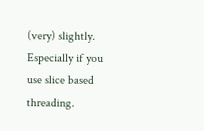(very) slightly. Especially if you use slice based threading.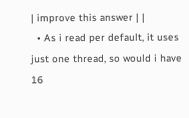| improve this answer | |
  • As i read per default, it uses just one thread, so would i have 16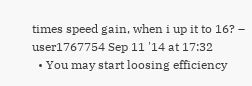times speed gain, when i up it to 16? – user1767754 Sep 11 '14 at 17:32
  • You may start loosing efficiency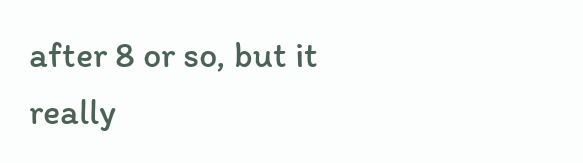after 8 or so, but it really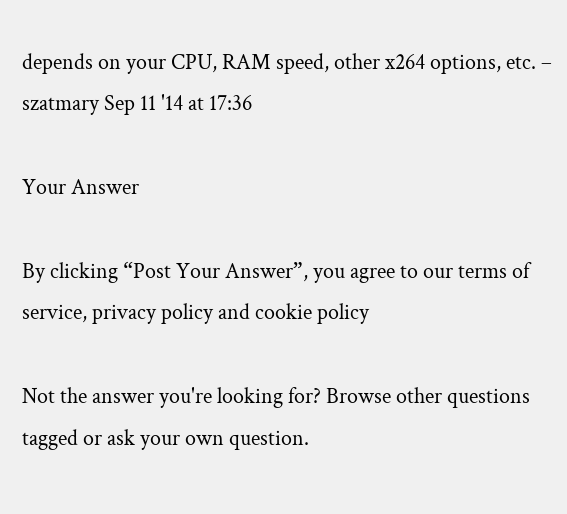depends on your CPU, RAM speed, other x264 options, etc. – szatmary Sep 11 '14 at 17:36

Your Answer

By clicking “Post Your Answer”, you agree to our terms of service, privacy policy and cookie policy

Not the answer you're looking for? Browse other questions tagged or ask your own question.